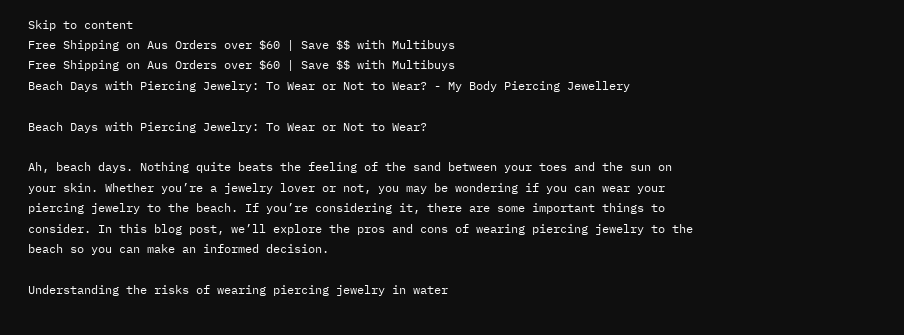Skip to content
Free Shipping on Aus Orders over $60 | Save $$ with Multibuys
Free Shipping on Aus Orders over $60 | Save $$ with Multibuys
Beach Days with Piercing Jewelry: To Wear or Not to Wear? - My Body Piercing Jewellery

Beach Days with Piercing Jewelry: To Wear or Not to Wear?

Ah, beach days. Nothing quite beats the feeling of the sand between your toes and the sun on your skin. Whether you’re a jewelry lover or not, you may be wondering if you can wear your piercing jewelry to the beach. If you’re considering it, there are some important things to consider. In this blog post, we’ll explore the pros and cons of wearing piercing jewelry to the beach so you can make an informed decision.

Understanding the risks of wearing piercing jewelry in water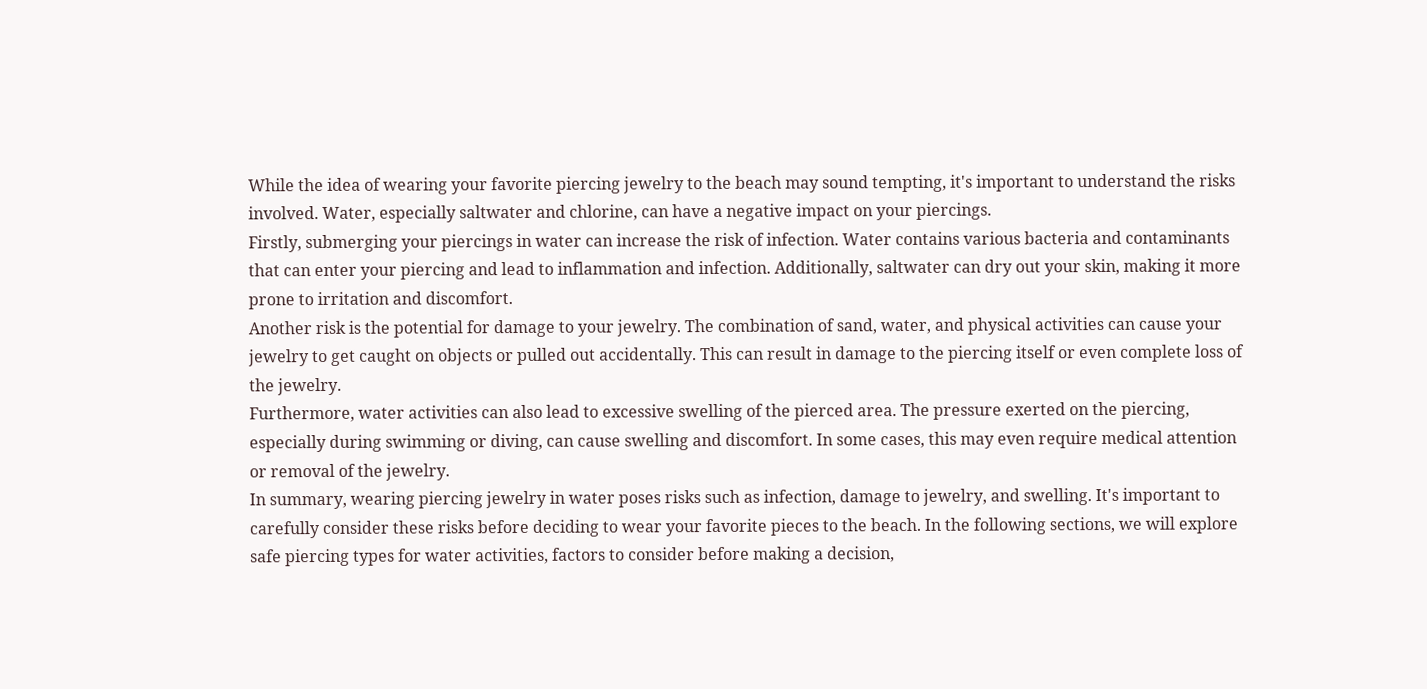While the idea of wearing your favorite piercing jewelry to the beach may sound tempting, it's important to understand the risks involved. Water, especially saltwater and chlorine, can have a negative impact on your piercings.
Firstly, submerging your piercings in water can increase the risk of infection. Water contains various bacteria and contaminants that can enter your piercing and lead to inflammation and infection. Additionally, saltwater can dry out your skin, making it more prone to irritation and discomfort.
Another risk is the potential for damage to your jewelry. The combination of sand, water, and physical activities can cause your jewelry to get caught on objects or pulled out accidentally. This can result in damage to the piercing itself or even complete loss of the jewelry.
Furthermore, water activities can also lead to excessive swelling of the pierced area. The pressure exerted on the piercing, especially during swimming or diving, can cause swelling and discomfort. In some cases, this may even require medical attention or removal of the jewelry.
In summary, wearing piercing jewelry in water poses risks such as infection, damage to jewelry, and swelling. It's important to carefully consider these risks before deciding to wear your favorite pieces to the beach. In the following sections, we will explore safe piercing types for water activities, factors to consider before making a decision,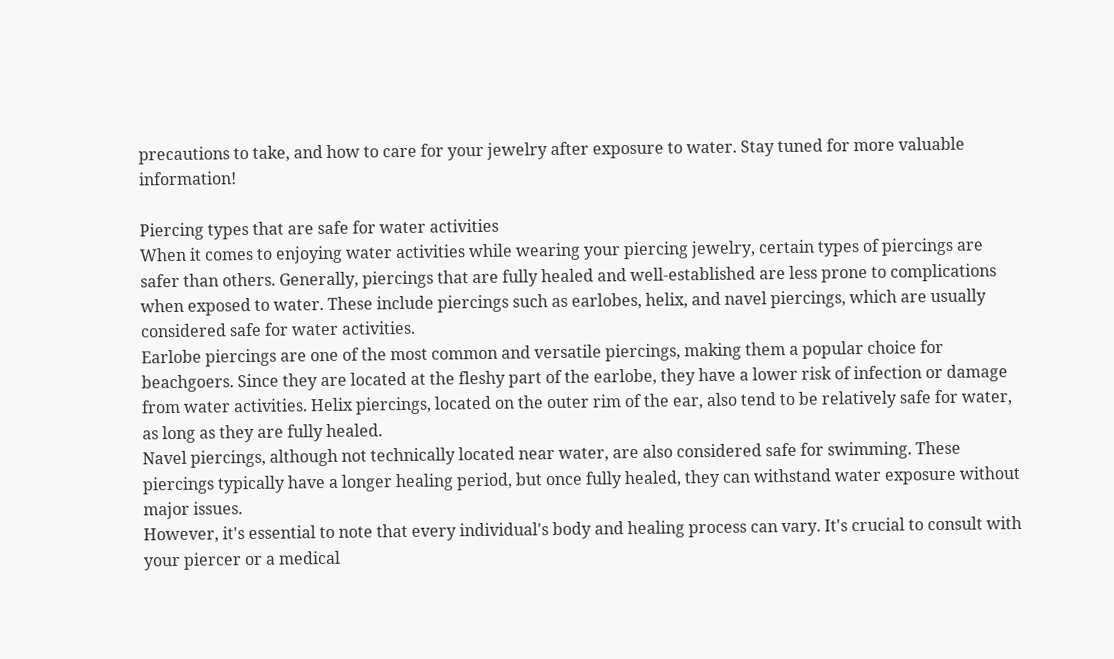precautions to take, and how to care for your jewelry after exposure to water. Stay tuned for more valuable information!

Piercing types that are safe for water activities
When it comes to enjoying water activities while wearing your piercing jewelry, certain types of piercings are safer than others. Generally, piercings that are fully healed and well-established are less prone to complications when exposed to water. These include piercings such as earlobes, helix, and navel piercings, which are usually considered safe for water activities.
Earlobe piercings are one of the most common and versatile piercings, making them a popular choice for beachgoers. Since they are located at the fleshy part of the earlobe, they have a lower risk of infection or damage from water activities. Helix piercings, located on the outer rim of the ear, also tend to be relatively safe for water, as long as they are fully healed.
Navel piercings, although not technically located near water, are also considered safe for swimming. These piercings typically have a longer healing period, but once fully healed, they can withstand water exposure without major issues.
However, it's essential to note that every individual's body and healing process can vary. It's crucial to consult with your piercer or a medical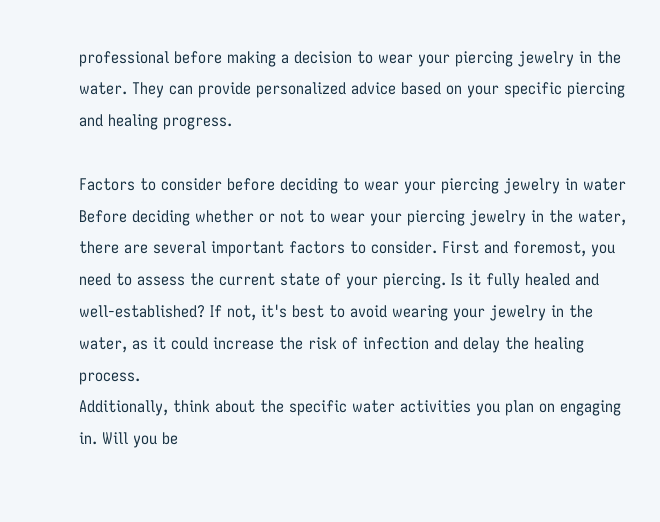professional before making a decision to wear your piercing jewelry in the water. They can provide personalized advice based on your specific piercing and healing progress.

Factors to consider before deciding to wear your piercing jewelry in water
Before deciding whether or not to wear your piercing jewelry in the water, there are several important factors to consider. First and foremost, you need to assess the current state of your piercing. Is it fully healed and well-established? If not, it's best to avoid wearing your jewelry in the water, as it could increase the risk of infection and delay the healing process.
Additionally, think about the specific water activities you plan on engaging in. Will you be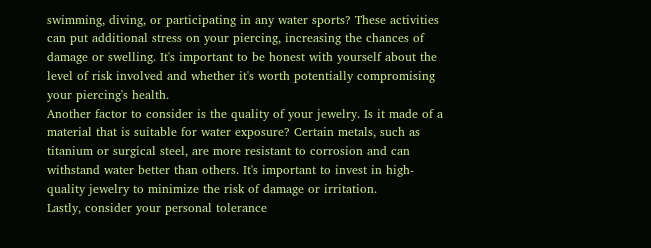swimming, diving, or participating in any water sports? These activities can put additional stress on your piercing, increasing the chances of damage or swelling. It's important to be honest with yourself about the level of risk involved and whether it's worth potentially compromising your piercing's health.
Another factor to consider is the quality of your jewelry. Is it made of a material that is suitable for water exposure? Certain metals, such as titanium or surgical steel, are more resistant to corrosion and can withstand water better than others. It's important to invest in high-quality jewelry to minimize the risk of damage or irritation.
Lastly, consider your personal tolerance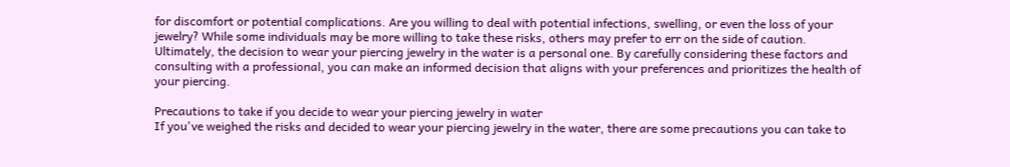for discomfort or potential complications. Are you willing to deal with potential infections, swelling, or even the loss of your jewelry? While some individuals may be more willing to take these risks, others may prefer to err on the side of caution.
Ultimately, the decision to wear your piercing jewelry in the water is a personal one. By carefully considering these factors and consulting with a professional, you can make an informed decision that aligns with your preferences and prioritizes the health of your piercing.

Precautions to take if you decide to wear your piercing jewelry in water
If you've weighed the risks and decided to wear your piercing jewelry in the water, there are some precautions you can take to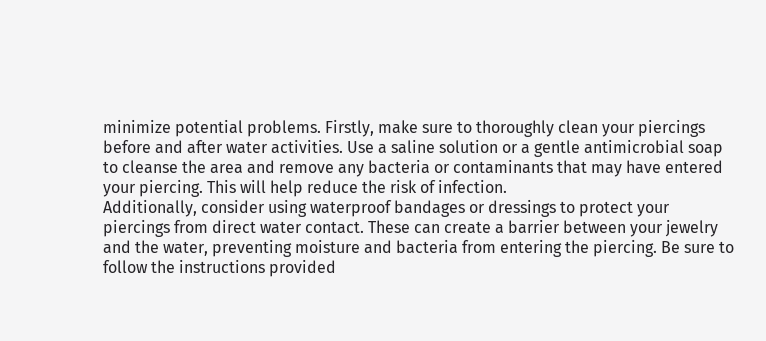minimize potential problems. Firstly, make sure to thoroughly clean your piercings before and after water activities. Use a saline solution or a gentle antimicrobial soap to cleanse the area and remove any bacteria or contaminants that may have entered your piercing. This will help reduce the risk of infection.
Additionally, consider using waterproof bandages or dressings to protect your piercings from direct water contact. These can create a barrier between your jewelry and the water, preventing moisture and bacteria from entering the piercing. Be sure to follow the instructions provided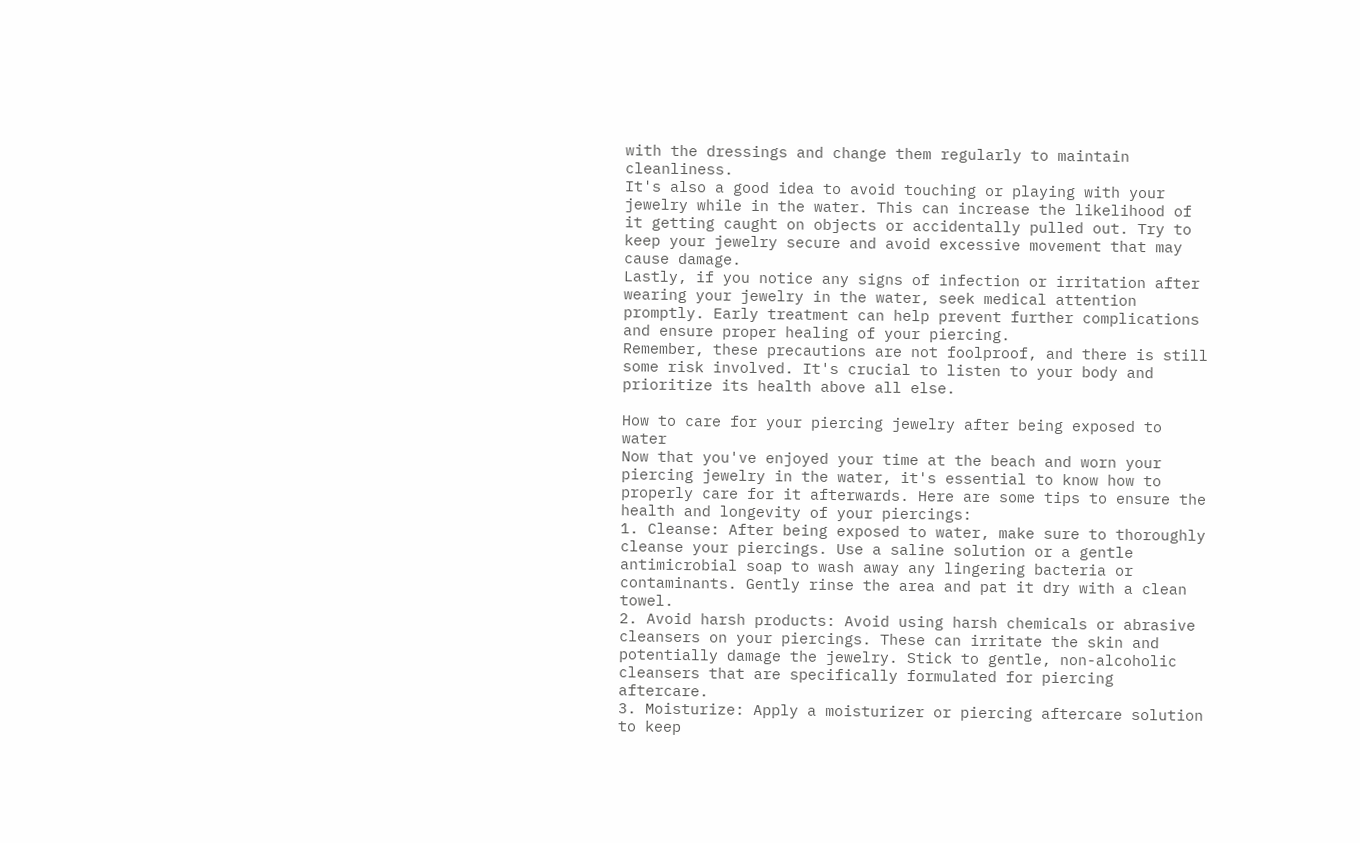with the dressings and change them regularly to maintain cleanliness.
It's also a good idea to avoid touching or playing with your jewelry while in the water. This can increase the likelihood of it getting caught on objects or accidentally pulled out. Try to keep your jewelry secure and avoid excessive movement that may cause damage.
Lastly, if you notice any signs of infection or irritation after wearing your jewelry in the water, seek medical attention promptly. Early treatment can help prevent further complications and ensure proper healing of your piercing.
Remember, these precautions are not foolproof, and there is still some risk involved. It's crucial to listen to your body and prioritize its health above all else.

How to care for your piercing jewelry after being exposed to water
Now that you've enjoyed your time at the beach and worn your piercing jewelry in the water, it's essential to know how to properly care for it afterwards. Here are some tips to ensure the health and longevity of your piercings:
1. Cleanse: After being exposed to water, make sure to thoroughly cleanse your piercings. Use a saline solution or a gentle antimicrobial soap to wash away any lingering bacteria or contaminants. Gently rinse the area and pat it dry with a clean towel.
2. Avoid harsh products: Avoid using harsh chemicals or abrasive cleansers on your piercings. These can irritate the skin and potentially damage the jewelry. Stick to gentle, non-alcoholic cleansers that are specifically formulated for piercing aftercare.
3. Moisturize: Apply a moisturizer or piercing aftercare solution to keep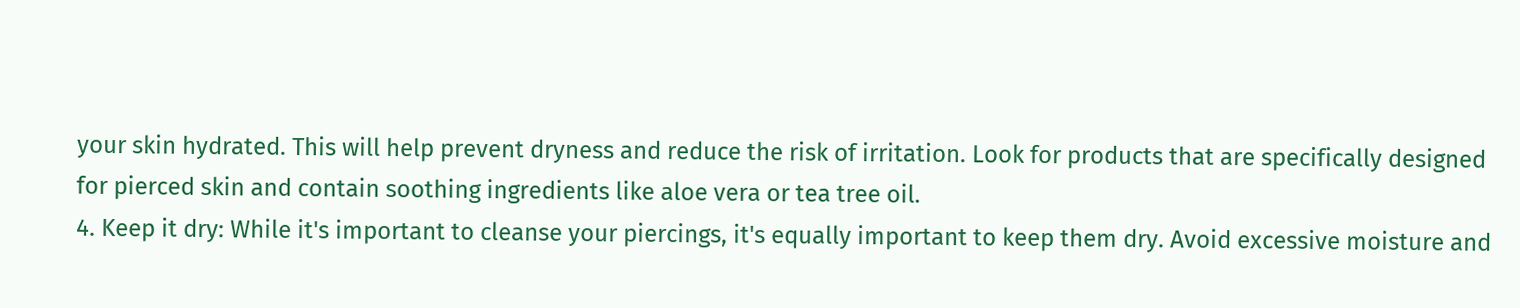your skin hydrated. This will help prevent dryness and reduce the risk of irritation. Look for products that are specifically designed for pierced skin and contain soothing ingredients like aloe vera or tea tree oil.
4. Keep it dry: While it's important to cleanse your piercings, it's equally important to keep them dry. Avoid excessive moisture and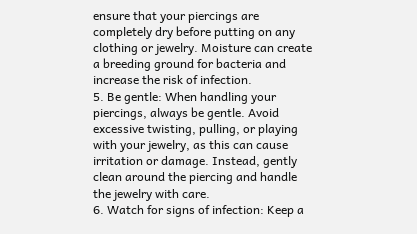ensure that your piercings are completely dry before putting on any clothing or jewelry. Moisture can create a breeding ground for bacteria and increase the risk of infection.
5. Be gentle: When handling your piercings, always be gentle. Avoid excessive twisting, pulling, or playing with your jewelry, as this can cause irritation or damage. Instead, gently clean around the piercing and handle the jewelry with care.
6. Watch for signs of infection: Keep a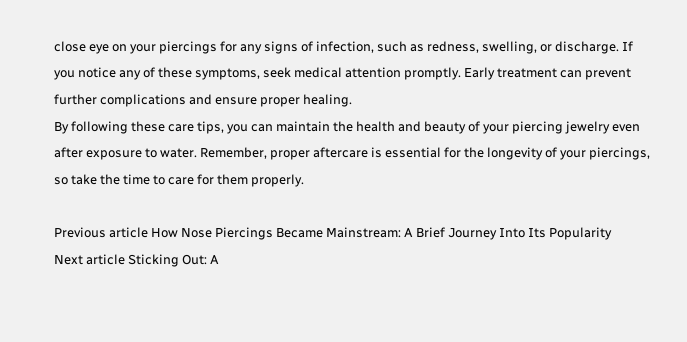close eye on your piercings for any signs of infection, such as redness, swelling, or discharge. If you notice any of these symptoms, seek medical attention promptly. Early treatment can prevent further complications and ensure proper healing.
By following these care tips, you can maintain the health and beauty of your piercing jewelry even after exposure to water. Remember, proper aftercare is essential for the longevity of your piercings, so take the time to care for them properly.

Previous article How Nose Piercings Became Mainstream: A Brief Journey Into Its Popularity
Next article Sticking Out: A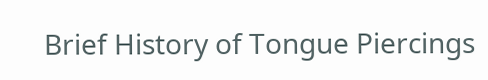Brief History of Tongue Piercings